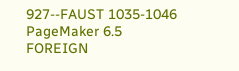927--FAUST 1035-1046
PageMaker 6.5
FOREIGN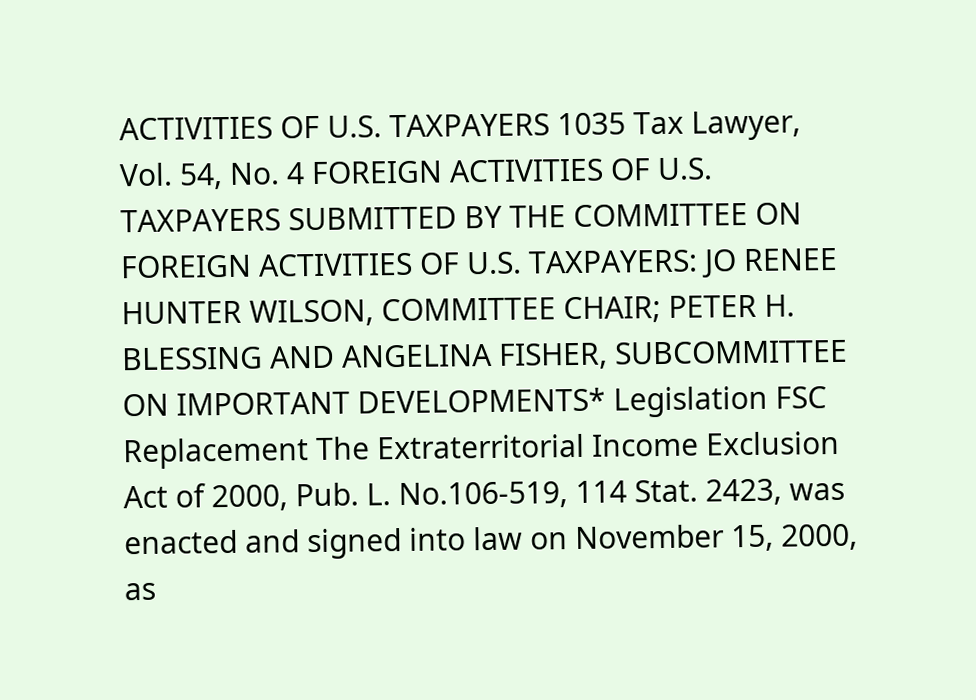ACTIVITIES OF U.S. TAXPAYERS 1035 Tax Lawyer, Vol. 54, No. 4 FOREIGN ACTIVITIES OF U.S. TAXPAYERS SUBMITTED BY THE COMMITTEE ON FOREIGN ACTIVITIES OF U.S. TAXPAYERS: JO RENEE HUNTER WILSON, COMMITTEE CHAIR; PETER H. BLESSING AND ANGELINA FISHER, SUBCOMMITTEE ON IMPORTANT DEVELOPMENTS* Legislation FSC Replacement The Extraterritorial Income Exclusion Act of 2000, Pub. L. No.106-519, 114 Stat. 2423, was enacted and signed into law on November 15, 2000, as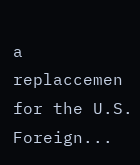a replaccemen for the U.S. Foreign...